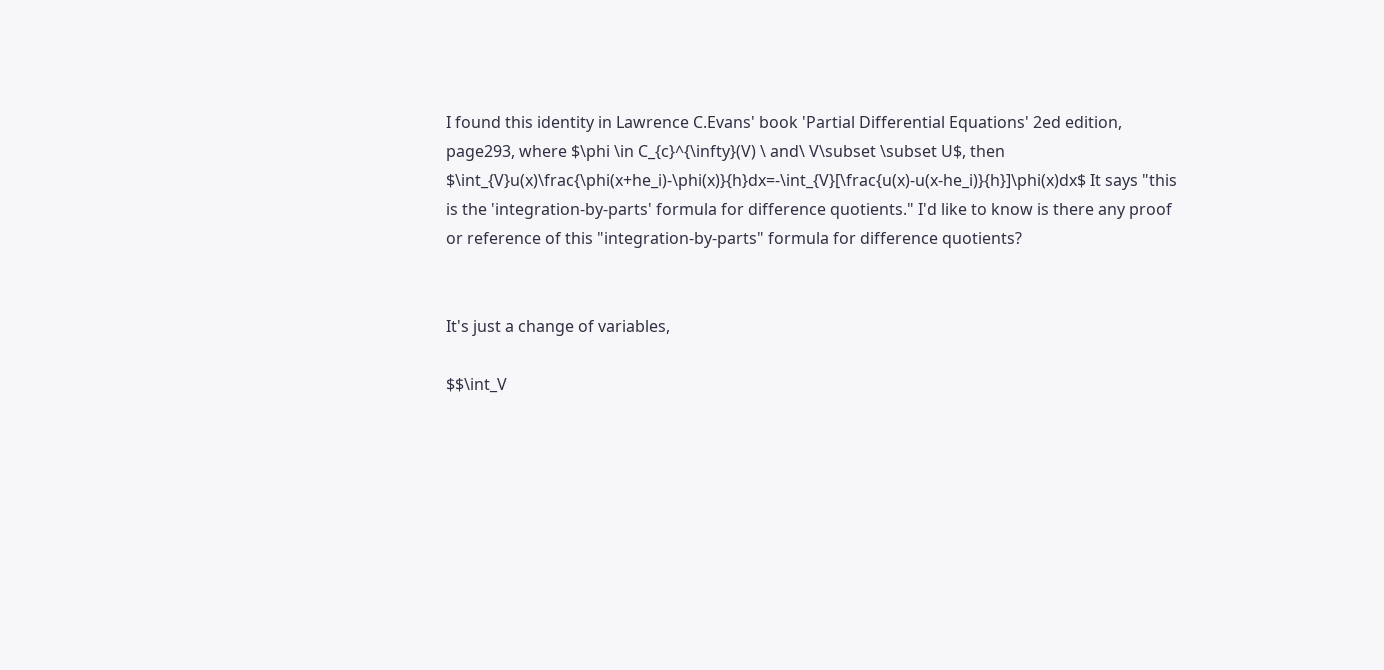I found this identity in Lawrence C.Evans' book 'Partial Differential Equations' 2ed edition, page293, where $\phi \in C_{c}^{\infty}(V) \ and\ V\subset \subset U$, then $\int_{V}u(x)\frac{\phi(x+he_i)-\phi(x)}{h}dx=-\int_{V}[\frac{u(x)-u(x-he_i)}{h}]\phi(x)dx$ It says "this is the 'integration-by-parts' formula for difference quotients." I'd like to know is there any proof or reference of this "integration-by-parts" formula for difference quotients?


It's just a change of variables,

$$\int_V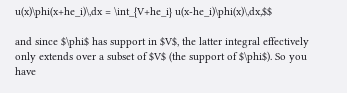u(x)\phi(x+he_i)\,dx = \int_{V+he_i} u(x-he_i)\phi(x)\,dx,$$

and since $\phi$ has support in $V$, the latter integral effectively only extends over a subset of $V$ (the support of $\phi$). So you have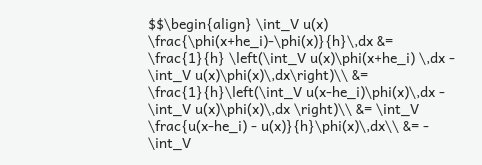$$\begin{align} \int_V u(x) \frac{\phi(x+he_i)-\phi(x)}{h}\,dx &= \frac{1}{h} \left(\int_V u(x)\phi(x+he_i) \,dx - \int_V u(x)\phi(x)\,dx\right)\\ &= \frac{1}{h}\left(\int_V u(x-he_i)\phi(x)\,dx - \int_V u(x)\phi(x)\,dx \right)\\ &= \int_V \frac{u(x-he_i) - u(x)}{h}\phi(x)\,dx\\ &= - \int_V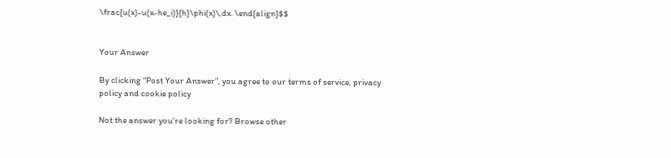\frac{u(x)-u(x-he_i)}{h}\phi(x)\,dx. \end{align}$$


Your Answer

By clicking “Post Your Answer”, you agree to our terms of service, privacy policy and cookie policy

Not the answer you're looking for? Browse other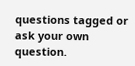questions tagged or ask your own question.